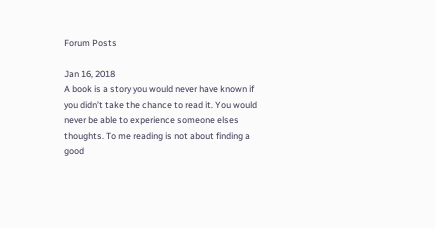Forum Posts

Jan 16, 2018
A book is a story you would never have known if you didn’t take the chance to read it. You would never be able to experience someone elses thoughts. To me reading is not about finding a good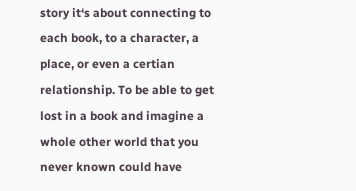story it‘s about connecting to each book, to a character, a place, or even a certian relationship. To be able to get lost in a book and imagine a whole other world that you never known could have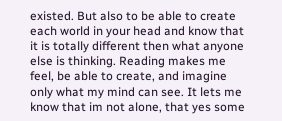existed. But also to be able to create each world in your head and know that it is totally different then what anyone else is thinking. Reading makes me feel, be able to create, and imagine only what my mind can see. It lets me know that im not alone, that yes some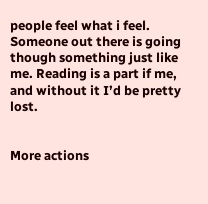people feel what i feel. Someone out there is going though something just like me. Reading is a part if me, and without it I’d be pretty lost.


More actions